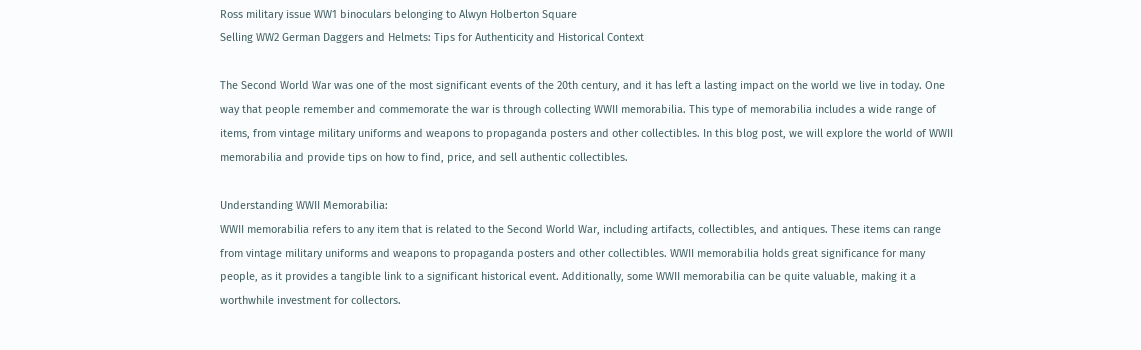Ross military issue WW1 binoculars belonging to Alwyn Holberton Square
Selling WW2 German Daggers and Helmets: Tips for Authenticity and Historical Context

The Second World War was one of the most significant events of the 20th century, and it has left a lasting impact on the world we live in today. One way that people remember and commemorate the war is through collecting WWII memorabilia. This type of memorabilia includes a wide range of items, from vintage military uniforms and weapons to propaganda posters and other collectibles. In this blog post, we will explore the world of WWII memorabilia and provide tips on how to find, price, and sell authentic collectibles.

Understanding WWII Memorabilia:
WWII memorabilia refers to any item that is related to the Second World War, including artifacts, collectibles, and antiques. These items can range from vintage military uniforms and weapons to propaganda posters and other collectibles. WWII memorabilia holds great significance for many people, as it provides a tangible link to a significant historical event. Additionally, some WWII memorabilia can be quite valuable, making it a worthwhile investment for collectors.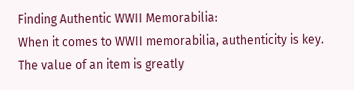Finding Authentic WWII Memorabilia:
When it comes to WWII memorabilia, authenticity is key. The value of an item is greatly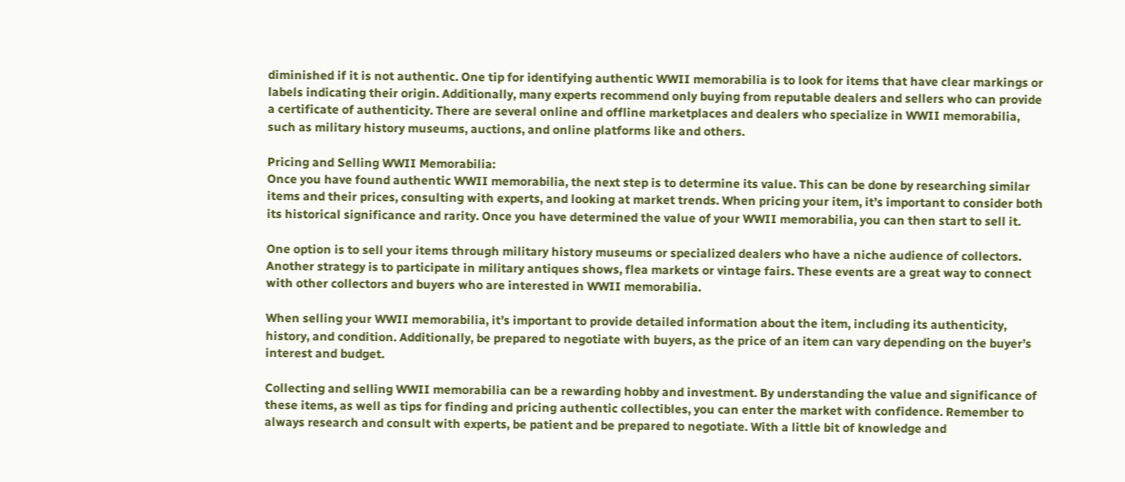diminished if it is not authentic. One tip for identifying authentic WWII memorabilia is to look for items that have clear markings or labels indicating their origin. Additionally, many experts recommend only buying from reputable dealers and sellers who can provide a certificate of authenticity. There are several online and offline marketplaces and dealers who specialize in WWII memorabilia, such as military history museums, auctions, and online platforms like and others.

Pricing and Selling WWII Memorabilia:
Once you have found authentic WWII memorabilia, the next step is to determine its value. This can be done by researching similar items and their prices, consulting with experts, and looking at market trends. When pricing your item, it’s important to consider both its historical significance and rarity. Once you have determined the value of your WWII memorabilia, you can then start to sell it.

One option is to sell your items through military history museums or specialized dealers who have a niche audience of collectors. Another strategy is to participate in military antiques shows, flea markets or vintage fairs. These events are a great way to connect with other collectors and buyers who are interested in WWII memorabilia.

When selling your WWII memorabilia, it’s important to provide detailed information about the item, including its authenticity, history, and condition. Additionally, be prepared to negotiate with buyers, as the price of an item can vary depending on the buyer’s interest and budget.

Collecting and selling WWII memorabilia can be a rewarding hobby and investment. By understanding the value and significance of these items, as well as tips for finding and pricing authentic collectibles, you can enter the market with confidence. Remember to always research and consult with experts, be patient and be prepared to negotiate. With a little bit of knowledge and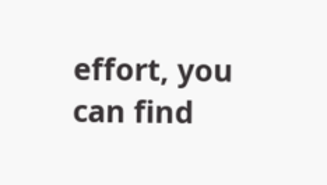effort, you can find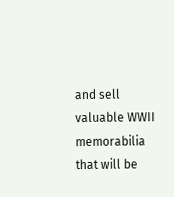and sell valuable WWII memorabilia that will be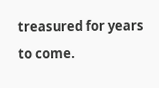treasured for years to come.